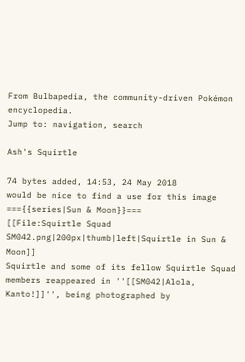From Bulbapedia, the community-driven Pokémon encyclopedia.
Jump to: navigation, search

Ash's Squirtle

74 bytes added, 14:53, 24 May 2018
would be nice to find a use for this image
==={{series|Sun & Moon}}===
[[File:Squirtle Squad SM042.png|200px|thumb|left|Squirtle in Sun & Moon]]
Squirtle and some of its fellow Squirtle Squad members reappeared in ''[[SM042|Alola, Kanto!]]'', being photographed by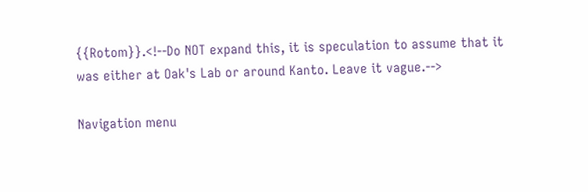{{Rotom}}.<!--Do NOT expand this, it is speculation to assume that it was either at Oak's Lab or around Kanto. Leave it vague.-->

Navigation menu